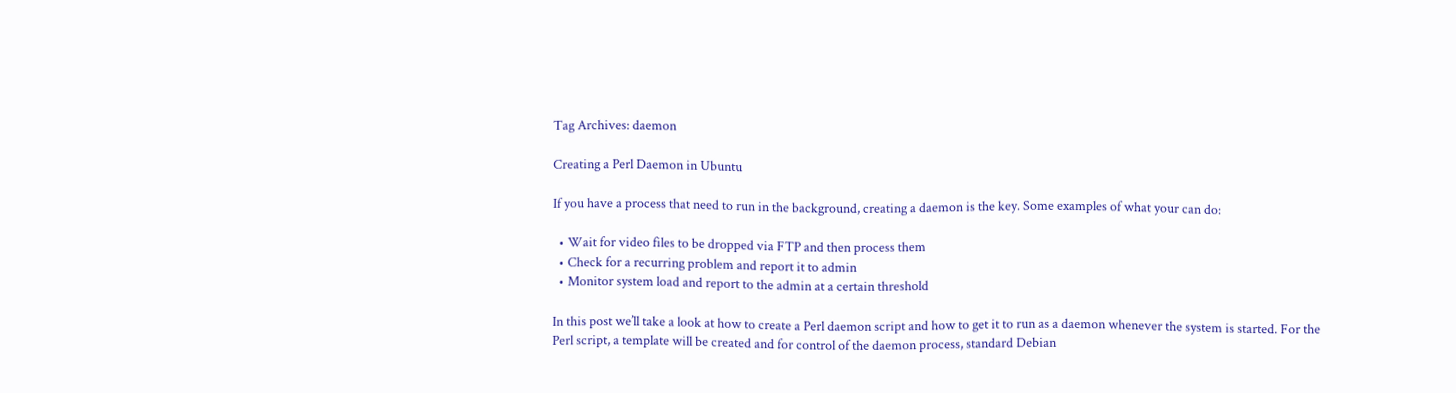Tag Archives: daemon

Creating a Perl Daemon in Ubuntu

If you have a process that need to run in the background, creating a daemon is the key. Some examples of what your can do:

  • Wait for video files to be dropped via FTP and then process them
  • Check for a recurring problem and report it to admin
  • Monitor system load and report to the admin at a certain threshold

In this post we’ll take a look at how to create a Perl daemon script and how to get it to run as a daemon whenever the system is started. For the Perl script, a template will be created and for control of the daemon process, standard Debian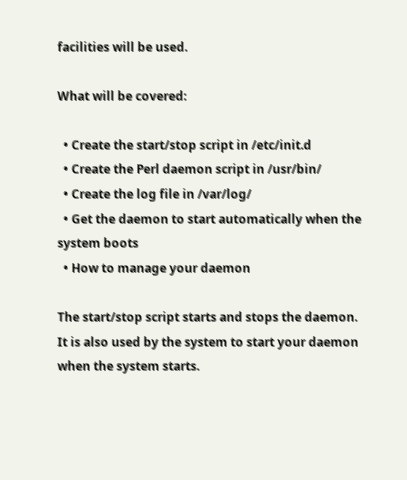facilities will be used.

What will be covered:

  • Create the start/stop script in /etc/init.d
  • Create the Perl daemon script in /usr/bin/
  • Create the log file in /var/log/
  • Get the daemon to start automatically when the system boots
  • How to manage your daemon

The start/stop script starts and stops the daemon. It is also used by the system to start your daemon when the system starts.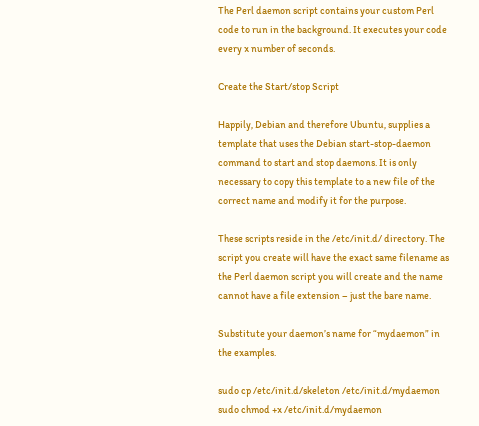The Perl daemon script contains your custom Perl code to run in the background. It executes your code every x number of seconds.

Create the Start/stop Script

Happily, Debian and therefore Ubuntu, supplies a template that uses the Debian start-stop-daemon command to start and stop daemons. It is only necessary to copy this template to a new file of the correct name and modify it for the purpose.

These scripts reside in the /etc/init.d/ directory. The script you create will have the exact same filename as the Perl daemon script you will create and the name cannot have a file extension – just the bare name.

Substitute your daemon’s name for “mydaemon” in the examples.

sudo cp /etc/init.d/skeleton /etc/init.d/mydaemon
sudo chmod +x /etc/init.d/mydaemon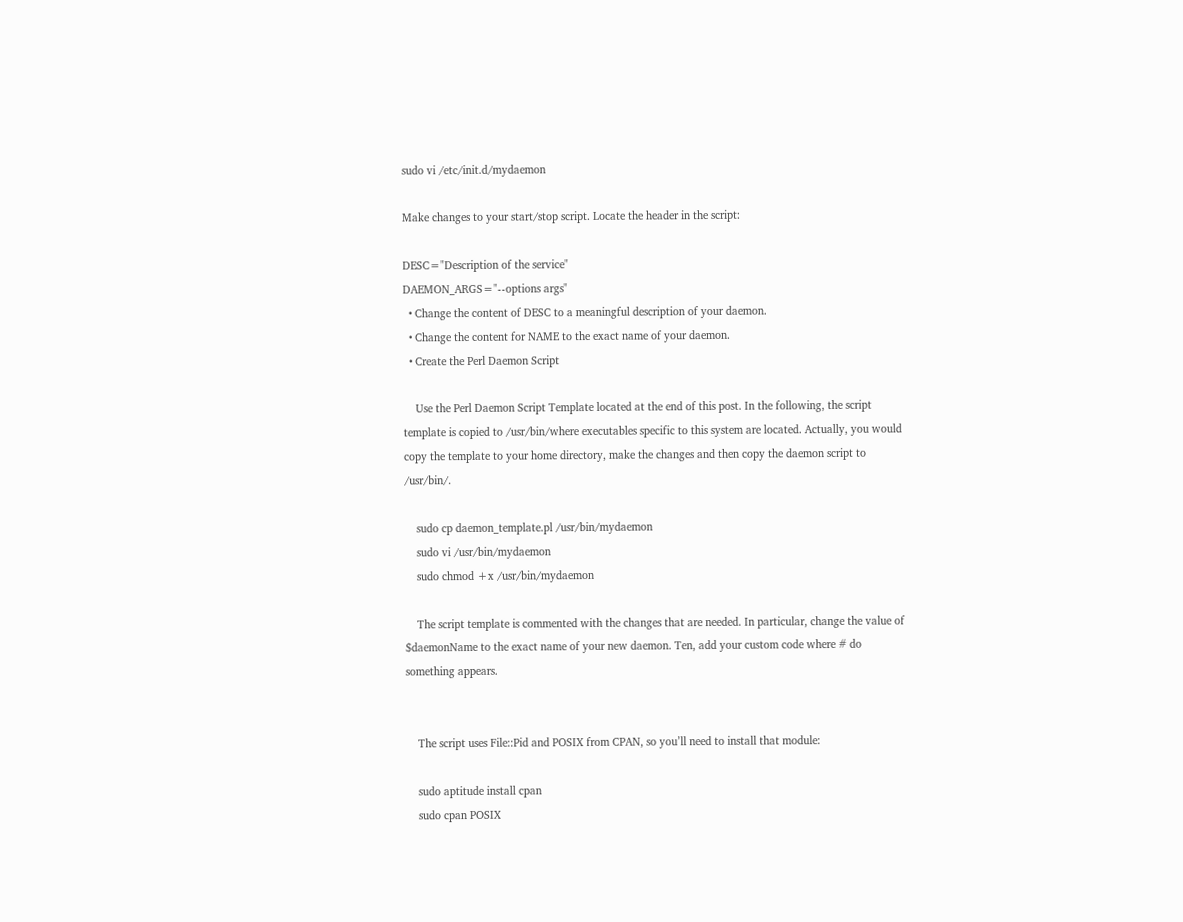sudo vi /etc/init.d/mydaemon

Make changes to your start/stop script. Locate the header in the script:

DESC="Description of the service"
DAEMON_ARGS="--options args"
  • Change the content of DESC to a meaningful description of your daemon.
  • Change the content for NAME to the exact name of your daemon.
  • Create the Perl Daemon Script

    Use the Perl Daemon Script Template located at the end of this post. In the following, the script template is copied to /usr/bin/where executables specific to this system are located. Actually, you would copy the template to your home directory, make the changes and then copy the daemon script to /usr/bin/.

    sudo cp daemon_template.pl /usr/bin/mydaemon
    sudo vi /usr/bin/mydaemon
    sudo chmod +x /usr/bin/mydaemon

    The script template is commented with the changes that are needed. In particular, change the value of $daemonName to the exact name of your new daemon. Ten, add your custom code where # do something appears.


    The script uses File::Pid and POSIX from CPAN, so you’ll need to install that module:

    sudo aptitude install cpan
    sudo cpan POSIX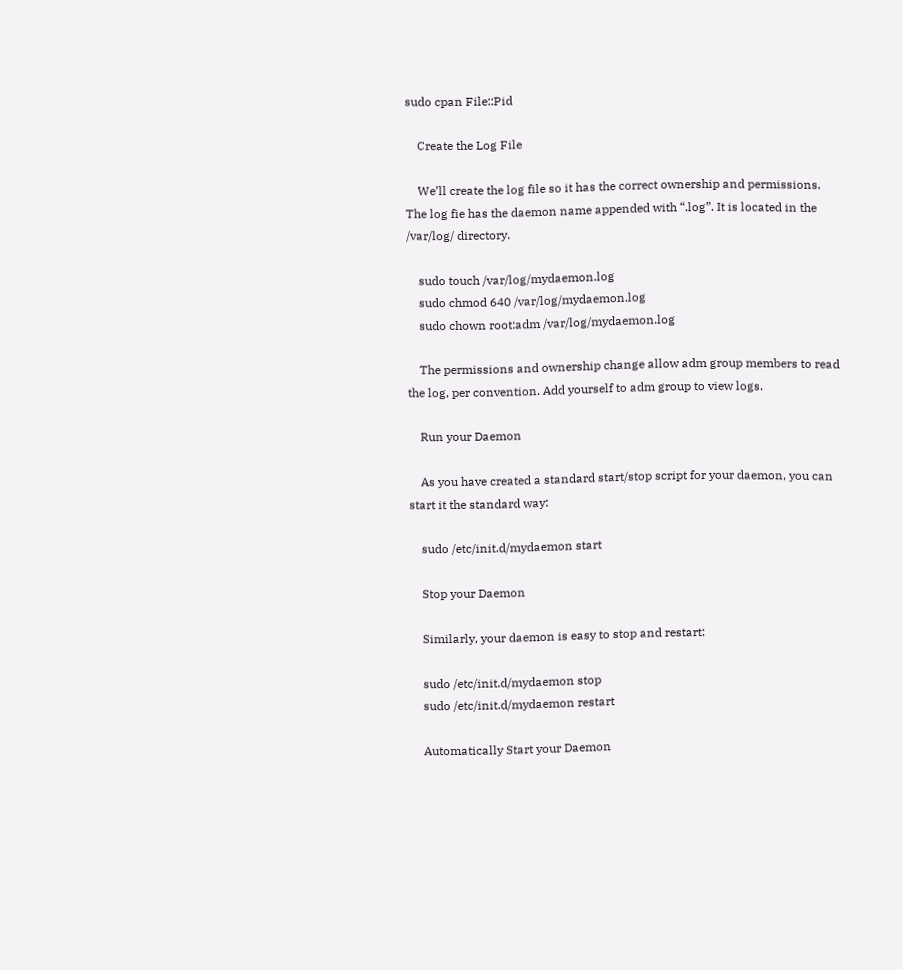sudo cpan File::Pid

    Create the Log File

    We’ll create the log file so it has the correct ownership and permissions. The log fie has the daemon name appended with “.log”. It is located in the /var/log/ directory.

    sudo touch /var/log/mydaemon.log
    sudo chmod 640 /var/log/mydaemon.log
    sudo chown root:adm /var/log/mydaemon.log

    The permissions and ownership change allow adm group members to read the log, per convention. Add yourself to adm group to view logs.

    Run your Daemon

    As you have created a standard start/stop script for your daemon, you can start it the standard way:

    sudo /etc/init.d/mydaemon start

    Stop your Daemon

    Similarly, your daemon is easy to stop and restart:

    sudo /etc/init.d/mydaemon stop
    sudo /etc/init.d/mydaemon restart

    Automatically Start your Daemon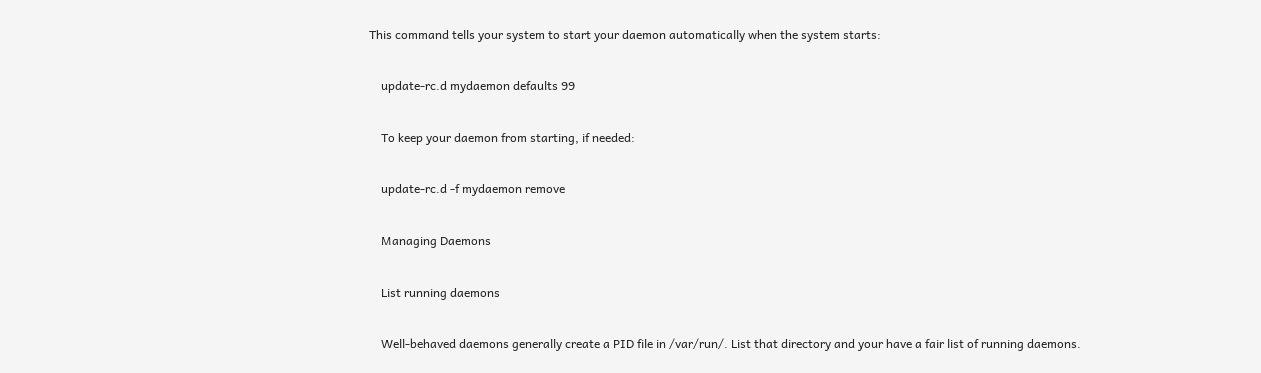This command tells your system to start your daemon automatically when the system starts:

    update-rc.d mydaemon defaults 99

    To keep your daemon from starting, if needed:

    update-rc.d -f mydaemon remove

    Managing Daemons

    List running daemons

    Well-behaved daemons generally create a PID file in /var/run/. List that directory and your have a fair list of running daemons.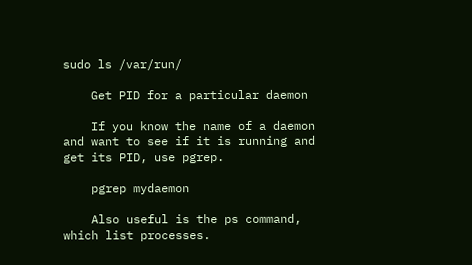sudo ls /var/run/

    Get PID for a particular daemon

    If you know the name of a daemon and want to see if it is running and get its PID, use pgrep.

    pgrep mydaemon

    Also useful is the ps command, which list processes.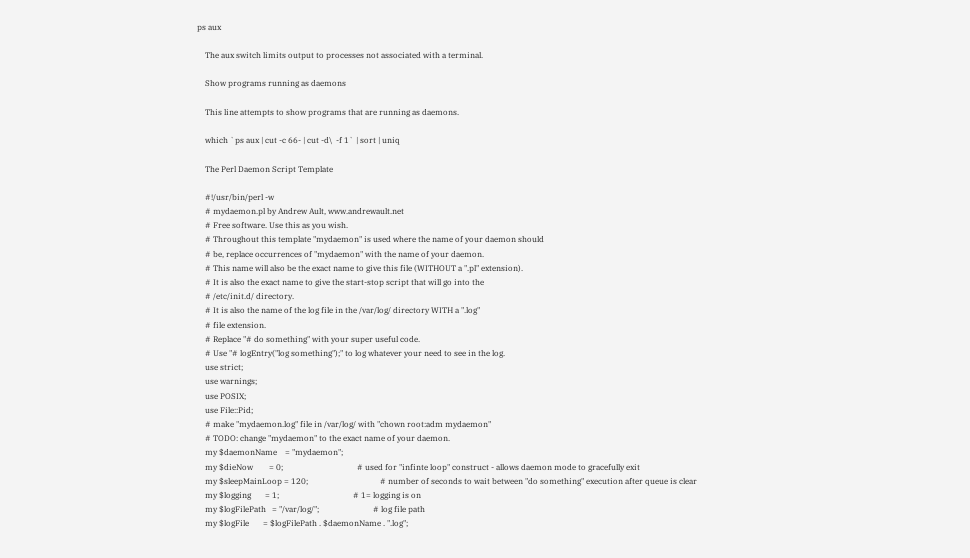ps aux

    The aux switch limits output to processes not associated with a terminal.

    Show programs running as daemons

    This line attempts to show programs that are running as daemons.

    which `ps aux | cut -c 66- | cut -d\  -f 1` | sort | uniq

    The Perl Daemon Script Template

    #!/usr/bin/perl -w
    # mydaemon.pl by Andrew Ault, www.andrewault.net
    # Free software. Use this as you wish.
    # Throughout this template "mydaemon" is used where the name of your daemon should
    # be, replace occurrences of "mydaemon" with the name of your daemon.
    # This name will also be the exact name to give this file (WITHOUT a ".pl" extension).
    # It is also the exact name to give the start-stop script that will go into the
    # /etc/init.d/ directory.
    # It is also the name of the log file in the /var/log/ directory WITH a ".log"
    # file extension.
    # Replace "# do something" with your super useful code.
    # Use "# logEntry("log something");" to log whatever your need to see in the log.
    use strict;
    use warnings;
    use POSIX;
    use File::Pid;
    # make "mydaemon.log" file in /var/log/ with "chown root:adm mydaemon"
    # TODO: change "mydaemon" to the exact name of your daemon.
    my $daemonName    = "mydaemon";
    my $dieNow        = 0;                                     # used for "infinte loop" construct - allows daemon mode to gracefully exit
    my $sleepMainLoop = 120;                                    # number of seconds to wait between "do something" execution after queue is clear
    my $logging       = 1;                                     # 1= logging is on
    my $logFilePath   = "/var/log/";                           # log file path
    my $logFile       = $logFilePath . $daemonName . ".log";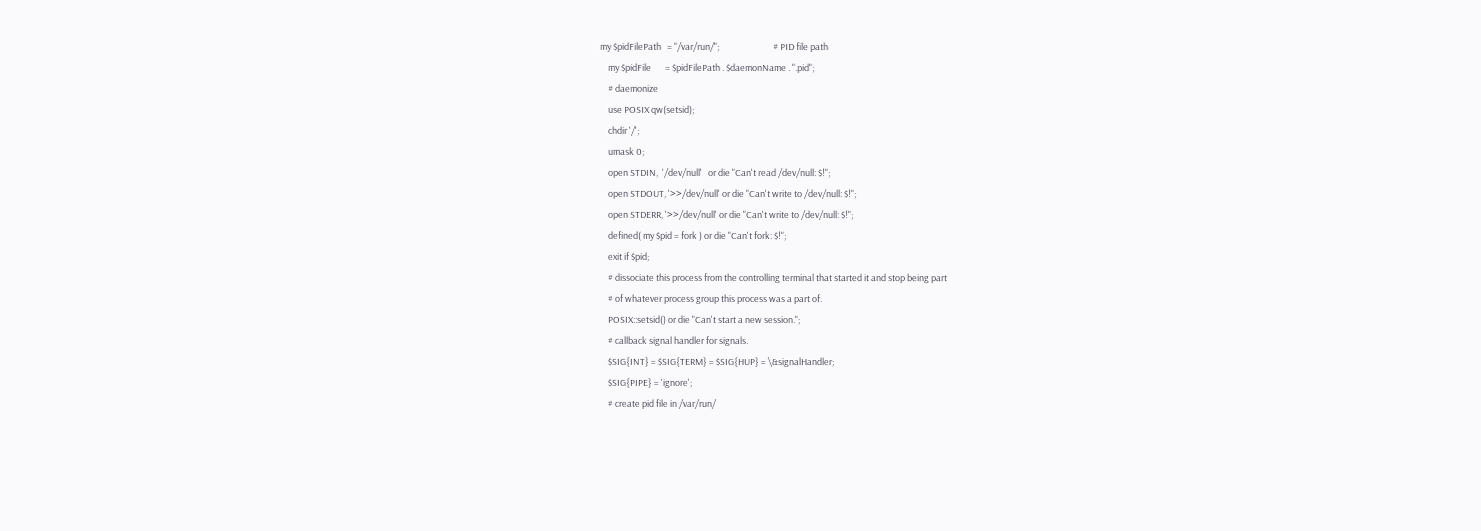my $pidFilePath   = "/var/run/";                           # PID file path
    my $pidFile       = $pidFilePath . $daemonName . ".pid";
    # daemonize
    use POSIX qw(setsid);
    chdir '/';
    umask 0;
    open STDIN,  '/dev/null'   or die "Can't read /dev/null: $!";
    open STDOUT, '>>/dev/null' or die "Can't write to /dev/null: $!";
    open STDERR, '>>/dev/null' or die "Can't write to /dev/null: $!";
    defined( my $pid = fork ) or die "Can't fork: $!";
    exit if $pid;
    # dissociate this process from the controlling terminal that started it and stop being part
    # of whatever process group this process was a part of.
    POSIX::setsid() or die "Can't start a new session.";
    # callback signal handler for signals.
    $SIG{INT} = $SIG{TERM} = $SIG{HUP} = \&signalHandler;
    $SIG{PIPE} = 'ignore';
    # create pid file in /var/run/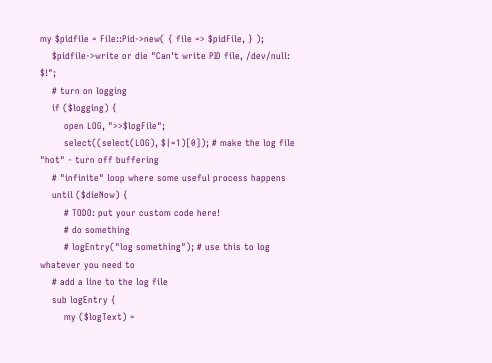my $pidfile = File::Pid->new( { file => $pidFile, } );
    $pidfile->write or die "Can't write PID file, /dev/null: $!";
    # turn on logging
    if ($logging) {
        open LOG, ">>$logFile";
        select((select(LOG), $|=1)[0]); # make the log file "hot" - turn off buffering
    # "infinite" loop where some useful process happens
    until ($dieNow) {
        # TODO: put your custom code here!
        # do something
        # logEntry("log something"); # use this to log whatever you need to
    # add a line to the log file
    sub logEntry {
        my ($logText) =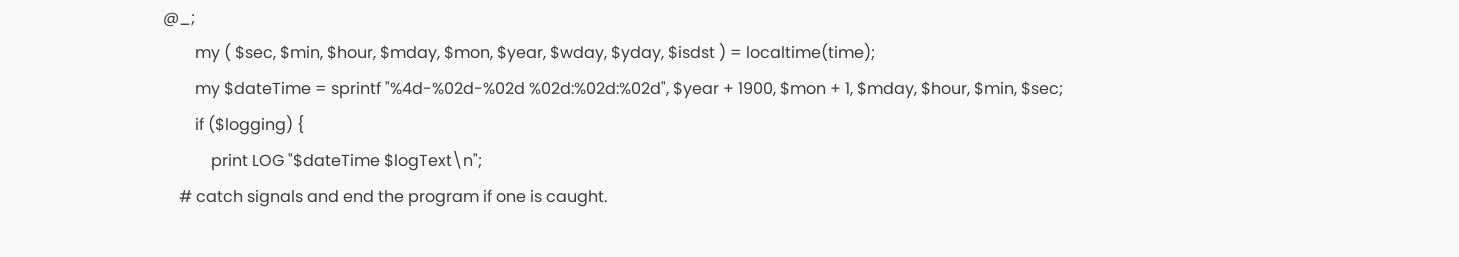@_;
        my ( $sec, $min, $hour, $mday, $mon, $year, $wday, $yday, $isdst ) = localtime(time);
        my $dateTime = sprintf "%4d-%02d-%02d %02d:%02d:%02d", $year + 1900, $mon + 1, $mday, $hour, $min, $sec;
        if ($logging) {
            print LOG "$dateTime $logText\n";
    # catch signals and end the program if one is caught.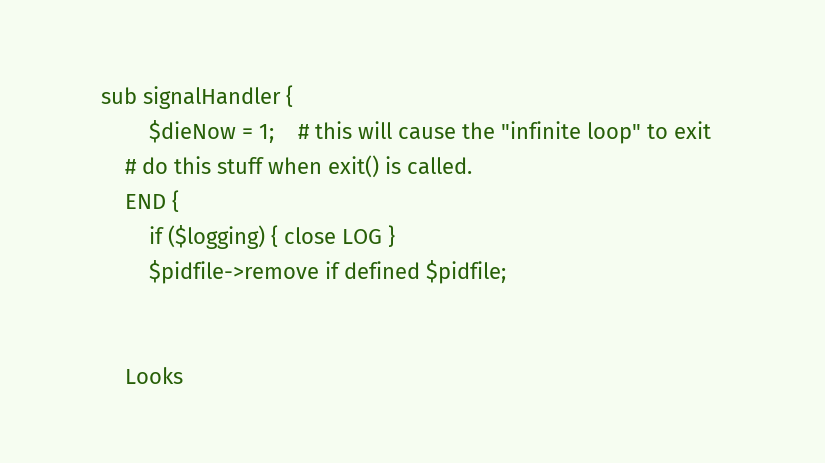sub signalHandler {
        $dieNow = 1;    # this will cause the "infinite loop" to exit
    # do this stuff when exit() is called.
    END {
        if ($logging) { close LOG }
        $pidfile->remove if defined $pidfile;


    Looks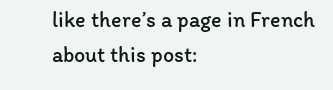like there’s a page in French about this post: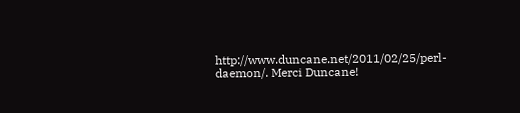http://www.duncane.net/2011/02/25/perl-daemon/. Merci Duncane!